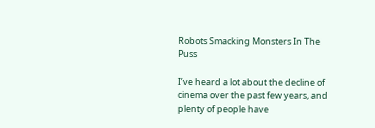Robots Smacking Monsters In The Puss

I’ve heard a lot about the decline of cinema over the past few years, and plenty of people have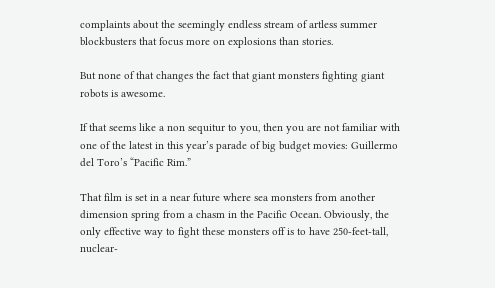complaints about the seemingly endless stream of artless summer blockbusters that focus more on explosions than stories.

But none of that changes the fact that giant monsters fighting giant robots is awesome.

If that seems like a non sequitur to you, then you are not familiar with one of the latest in this year’s parade of big budget movies: Guillermo del Toro’s “Pacific Rim.”

That film is set in a near future where sea monsters from another dimension spring from a chasm in the Pacific Ocean. Obviously, the only effective way to fight these monsters off is to have 250-feet-tall, nuclear-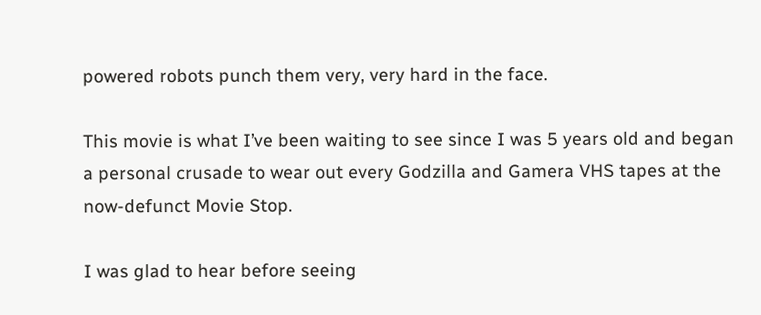powered robots punch them very, very hard in the face.

This movie is what I’ve been waiting to see since I was 5 years old and began a personal crusade to wear out every Godzilla and Gamera VHS tapes at the now-defunct Movie Stop.

I was glad to hear before seeing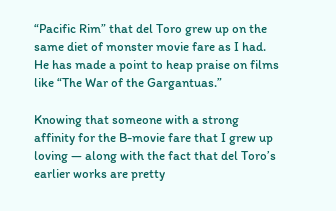“Pacific Rim” that del Toro grew up on the same diet of monster movie fare as I had. He has made a point to heap praise on films like “The War of the Gargantuas.”

Knowing that someone with a strong affinity for the B-movie fare that I grew up loving — along with the fact that del Toro’s earlier works are pretty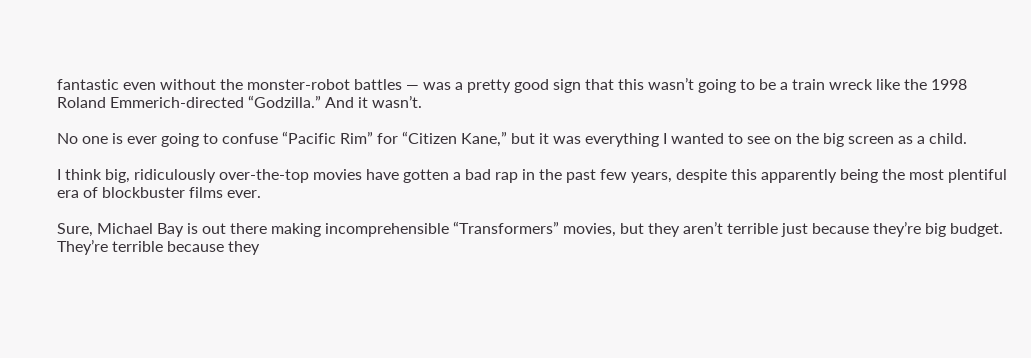fantastic even without the monster-robot battles — was a pretty good sign that this wasn’t going to be a train wreck like the 1998 Roland Emmerich-directed “Godzilla.” And it wasn’t.

No one is ever going to confuse “Pacific Rim” for “Citizen Kane,” but it was everything I wanted to see on the big screen as a child.

I think big, ridiculously over-the-top movies have gotten a bad rap in the past few years, despite this apparently being the most plentiful era of blockbuster films ever.

Sure, Michael Bay is out there making incomprehensible “Transformers” movies, but they aren’t terrible just because they’re big budget. They’re terrible because they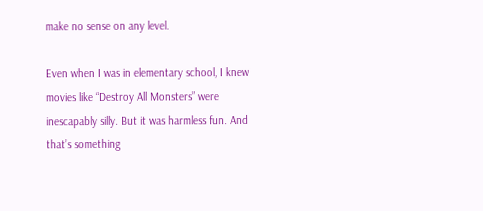make no sense on any level.

Even when I was in elementary school, I knew movies like “Destroy All Monsters” were inescapably silly. But it was harmless fun. And that’s something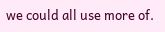we could all use more of.